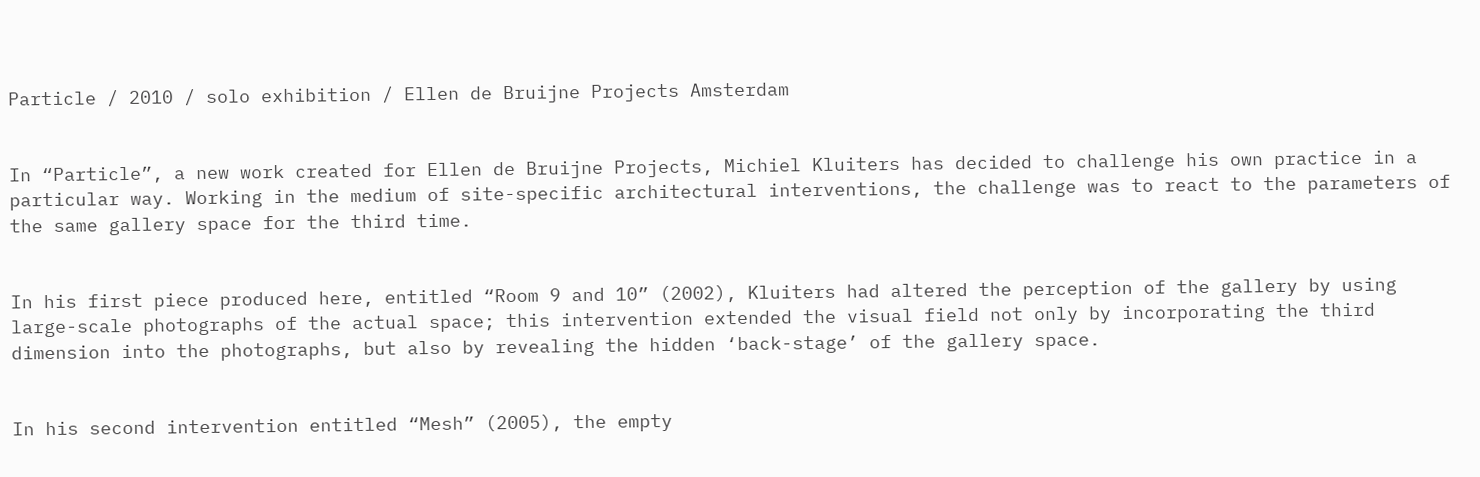Particle / 2010 / solo exhibition / Ellen de Bruijne Projects Amsterdam


In “Particle”, a new work created for Ellen de Bruijne Projects, Michiel Kluiters has decided to challenge his own practice in a particular way. Working in the medium of site-specific architectural interventions, the challenge was to react to the parameters of the same gallery space for the third time.


In his first piece produced here, entitled “Room 9 and 10” (2002), Kluiters had altered the perception of the gallery by using large-scale photographs of the actual space; this intervention extended the visual field not only by incorporating the third dimension into the photographs, but also by revealing the hidden ‘back-stage’ of the gallery space.


In his second intervention entitled “Mesh” (2005), the empty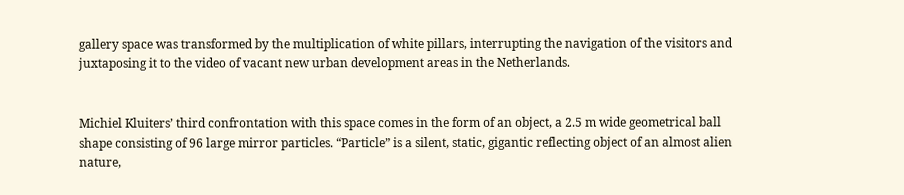gallery space was transformed by the multiplication of white pillars, interrupting the navigation of the visitors and juxtaposing it to the video of vacant new urban development areas in the Netherlands.


Michiel Kluiters’ third confrontation with this space comes in the form of an object, a 2.5 m wide geometrical ball shape consisting of 96 large mirror particles. “Particle” is a silent, static, gigantic reflecting object of an almost alien nature,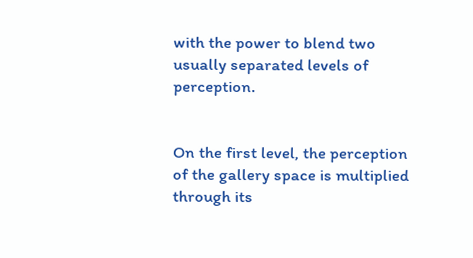with the power to blend two usually separated levels of perception.


On the first level, the perception of the gallery space is multiplied through its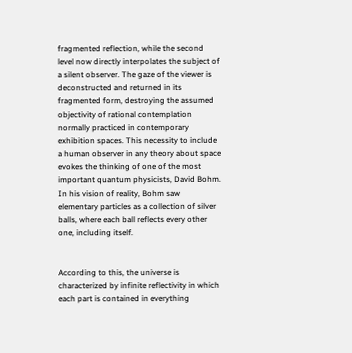fragmented reflection, while the second level now directly interpolates the subject of a silent observer. The gaze of the viewer is deconstructed and returned in its fragmented form, destroying the assumed objectivity of rational contemplation normally practiced in contemporary exhibition spaces. This necessity to include a human observer in any theory about space evokes the thinking of one of the most important quantum physicists, David Bohm. In his vision of reality, Bohm saw elementary particles as a collection of silver balls, where each ball reflects every other one, including itself.


According to this, the universe is characterized by infinite reflectivity in which each part is contained in everything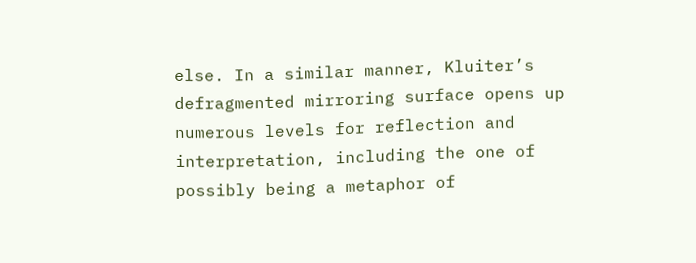else. In a similar manner, Kluiter’s defragmented mirroring surface opens up numerous levels for reflection and interpretation, including the one of possibly being a metaphor of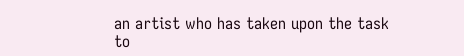an artist who has taken upon the task to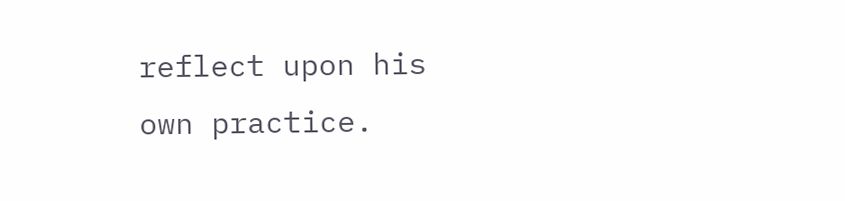reflect upon his own practice.